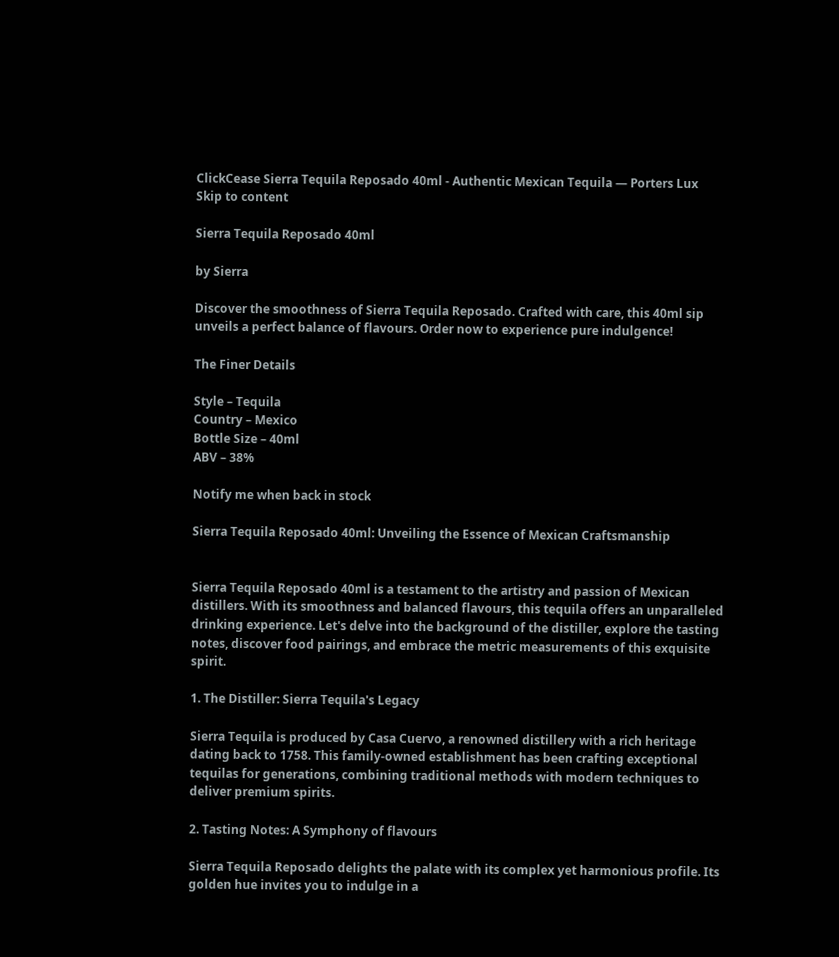ClickCease Sierra Tequila Reposado 40ml - Authentic Mexican Tequila — Porters Lux
Skip to content

Sierra Tequila Reposado 40ml

by Sierra

Discover the smoothness of Sierra Tequila Reposado. Crafted with care, this 40ml sip unveils a perfect balance of flavours. Order now to experience pure indulgence!

The Finer Details

Style – Tequila
Country – Mexico
Bottle Size – 40ml
ABV – 38%

Notify me when back in stock

Sierra Tequila Reposado 40ml: Unveiling the Essence of Mexican Craftsmanship


Sierra Tequila Reposado 40ml is a testament to the artistry and passion of Mexican distillers. With its smoothness and balanced flavours, this tequila offers an unparalleled drinking experience. Let's delve into the background of the distiller, explore the tasting notes, discover food pairings, and embrace the metric measurements of this exquisite spirit.

1. The Distiller: Sierra Tequila's Legacy

Sierra Tequila is produced by Casa Cuervo, a renowned distillery with a rich heritage dating back to 1758. This family-owned establishment has been crafting exceptional tequilas for generations, combining traditional methods with modern techniques to deliver premium spirits.

2. Tasting Notes: A Symphony of flavours

Sierra Tequila Reposado delights the palate with its complex yet harmonious profile. Its golden hue invites you to indulge in a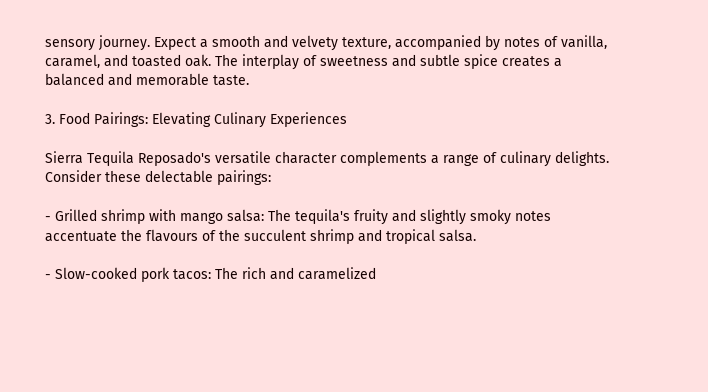sensory journey. Expect a smooth and velvety texture, accompanied by notes of vanilla, caramel, and toasted oak. The interplay of sweetness and subtle spice creates a balanced and memorable taste.

3. Food Pairings: Elevating Culinary Experiences

Sierra Tequila Reposado's versatile character complements a range of culinary delights. Consider these delectable pairings:

- Grilled shrimp with mango salsa: The tequila's fruity and slightly smoky notes accentuate the flavours of the succulent shrimp and tropical salsa.

- Slow-cooked pork tacos: The rich and caramelized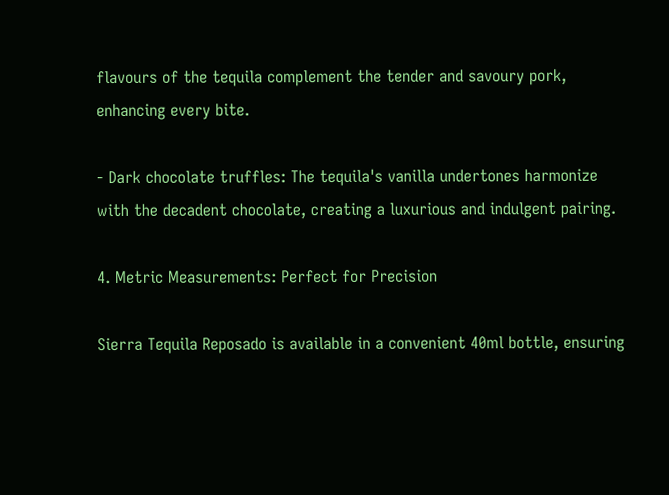flavours of the tequila complement the tender and savoury pork, enhancing every bite.

- Dark chocolate truffles: The tequila's vanilla undertones harmonize with the decadent chocolate, creating a luxurious and indulgent pairing.

4. Metric Measurements: Perfect for Precision

Sierra Tequila Reposado is available in a convenient 40ml bottle, ensuring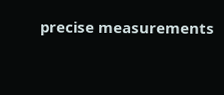precise measurements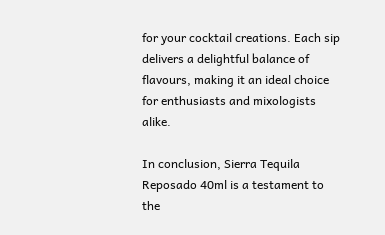for your cocktail creations. Each sip delivers a delightful balance of flavours, making it an ideal choice for enthusiasts and mixologists alike.

In conclusion, Sierra Tequila Reposado 40ml is a testament to the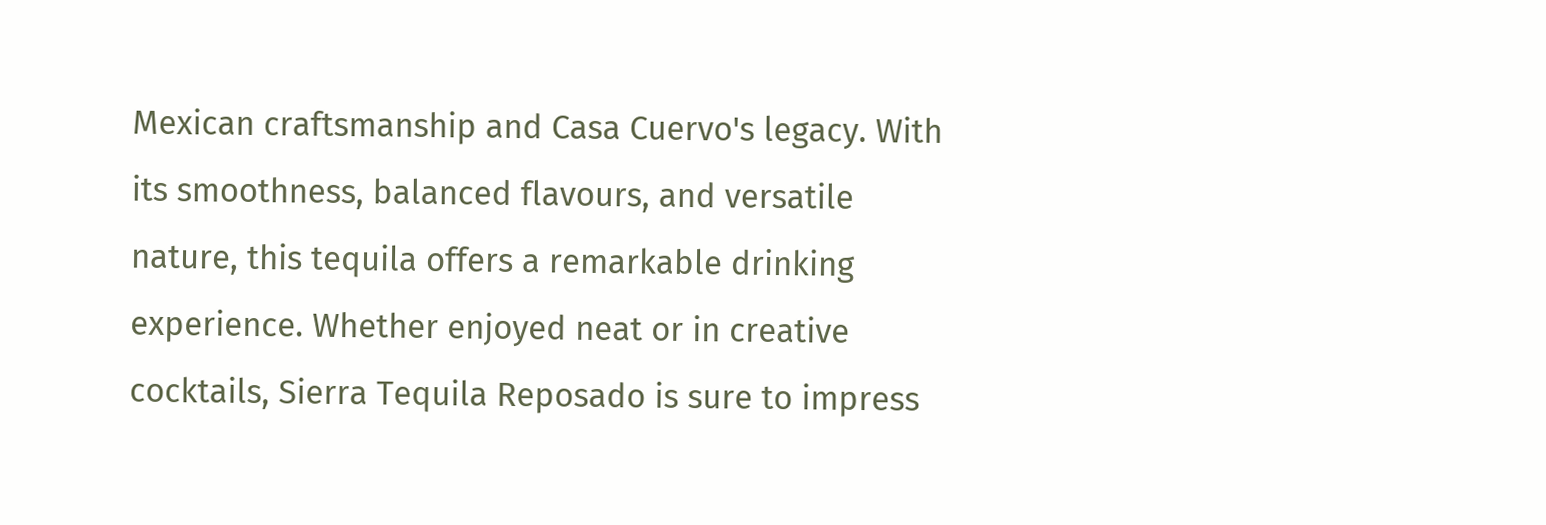Mexican craftsmanship and Casa Cuervo's legacy. With its smoothness, balanced flavours, and versatile nature, this tequila offers a remarkable drinking experience. Whether enjoyed neat or in creative cocktails, Sierra Tequila Reposado is sure to impress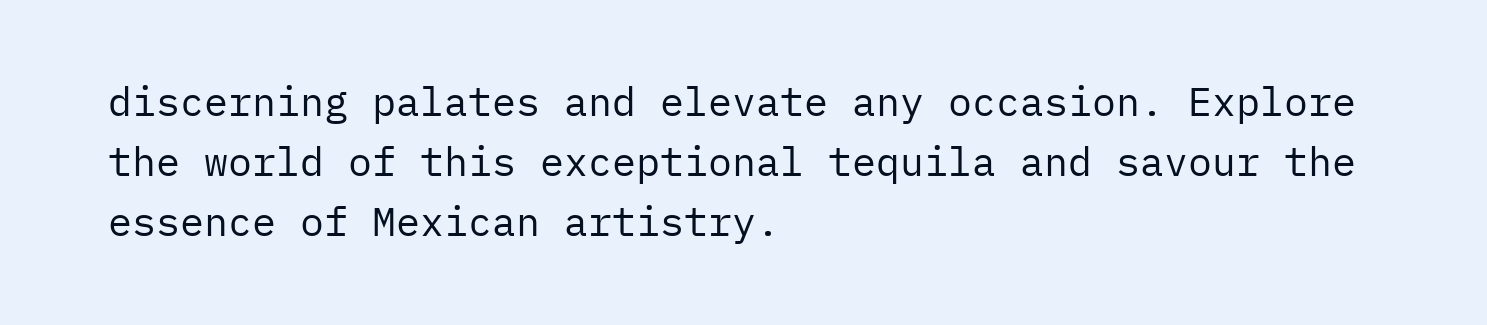discerning palates and elevate any occasion. Explore the world of this exceptional tequila and savour the essence of Mexican artistry.